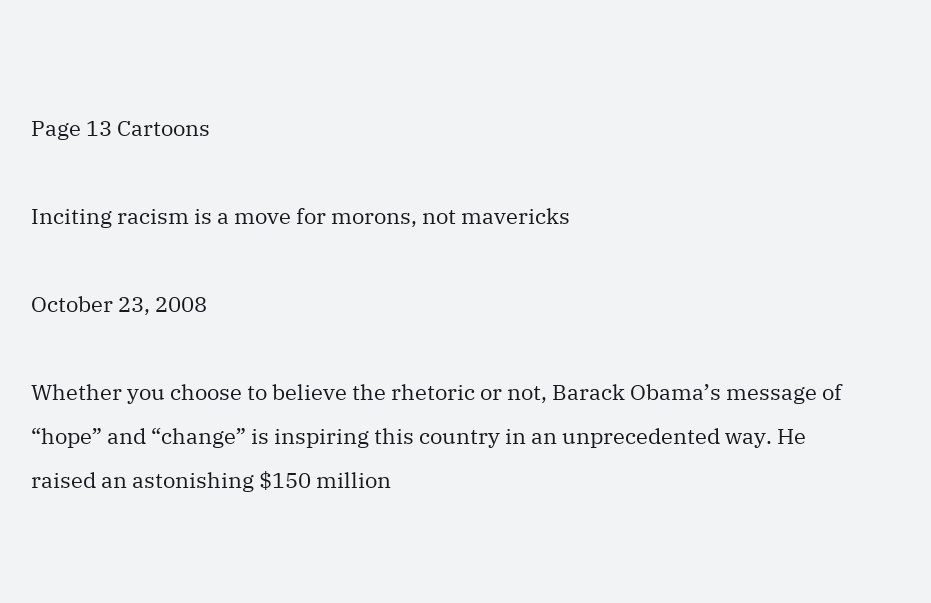Page 13 Cartoons

Inciting racism is a move for morons, not mavericks

October 23, 2008

Whether you choose to believe the rhetoric or not, Barack Obama’s message of “hope” and “change” is inspiring this country in an unprecedented way. He raised an astonishing $150 million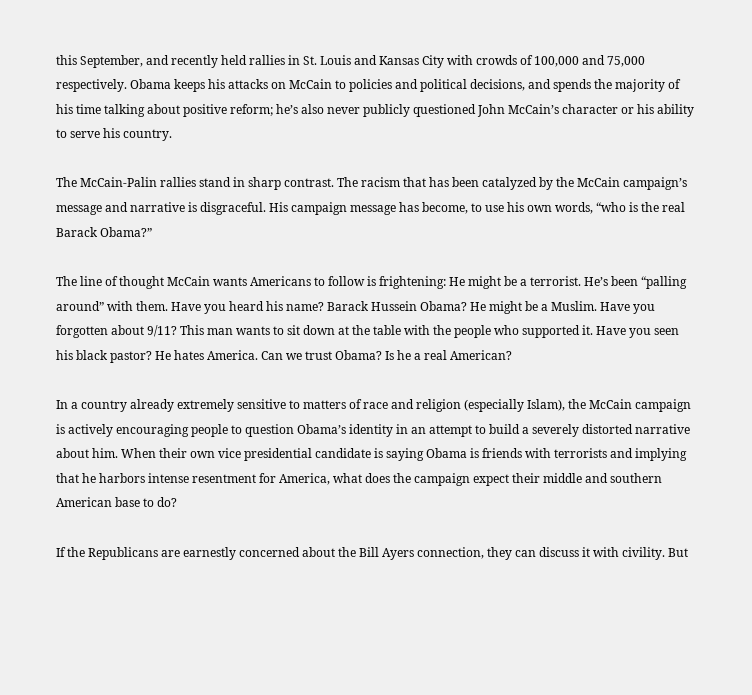this September, and recently held rallies in St. Louis and Kansas City with crowds of 100,000 and 75,000 respectively. Obama keeps his attacks on McCain to policies and political decisions, and spends the majority of his time talking about positive reform; he’s also never publicly questioned John McCain’s character or his ability to serve his country.

The McCain-Palin rallies stand in sharp contrast. The racism that has been catalyzed by the McCain campaign’s message and narrative is disgraceful. His campaign message has become, to use his own words, “who is the real Barack Obama?”

The line of thought McCain wants Americans to follow is frightening: He might be a terrorist. He’s been “palling around” with them. Have you heard his name? Barack Hussein Obama? He might be a Muslim. Have you forgotten about 9/11? This man wants to sit down at the table with the people who supported it. Have you seen his black pastor? He hates America. Can we trust Obama? Is he a real American?

In a country already extremely sensitive to matters of race and religion (especially Islam), the McCain campaign is actively encouraging people to question Obama’s identity in an attempt to build a severely distorted narrative about him. When their own vice presidential candidate is saying Obama is friends with terrorists and implying that he harbors intense resentment for America, what does the campaign expect their middle and southern American base to do?

If the Republicans are earnestly concerned about the Bill Ayers connection, they can discuss it with civility. But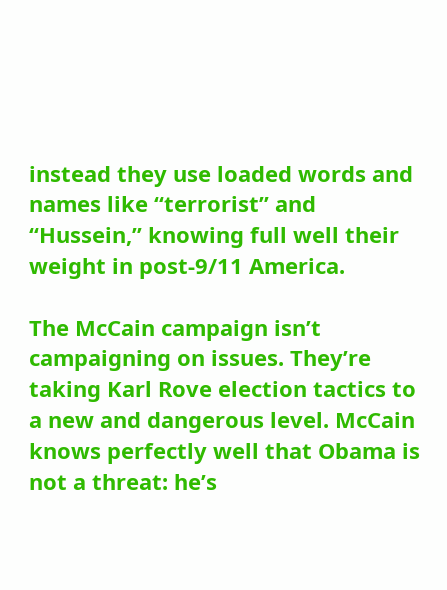instead they use loaded words and names like “terrorist” and “Hussein,” knowing full well their weight in post-9/11 America.

The McCain campaign isn’t campaigning on issues. They’re taking Karl Rove election tactics to a new and dangerous level. McCain knows perfectly well that Obama is not a threat: he’s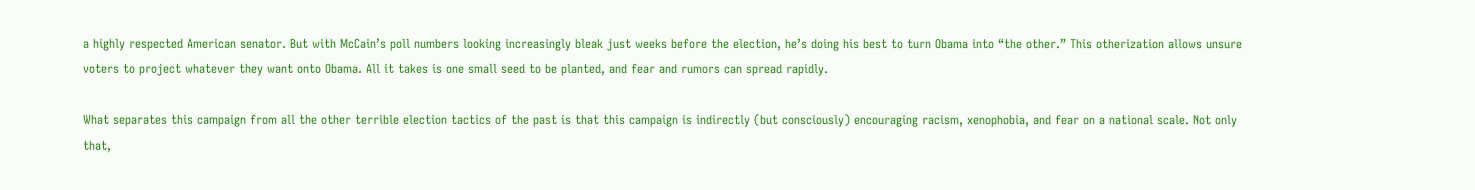a highly respected American senator. But with McCain’s poll numbers looking increasingly bleak just weeks before the election, he’s doing his best to turn Obama into “the other.” This otherization allows unsure voters to project whatever they want onto Obama. All it takes is one small seed to be planted, and fear and rumors can spread rapidly.

What separates this campaign from all the other terrible election tactics of the past is that this campaign is indirectly (but consciously) encouraging racism, xenophobia, and fear on a national scale. Not only that,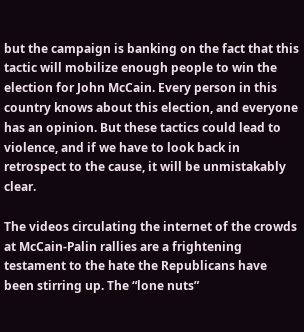but the campaign is banking on the fact that this tactic will mobilize enough people to win the election for John McCain. Every person in this country knows about this election, and everyone has an opinion. But these tactics could lead to violence, and if we have to look back in retrospect to the cause, it will be unmistakably clear.

The videos circulating the internet of the crowds at McCain-Palin rallies are a frightening testament to the hate the Republicans have been stirring up. The “lone nuts”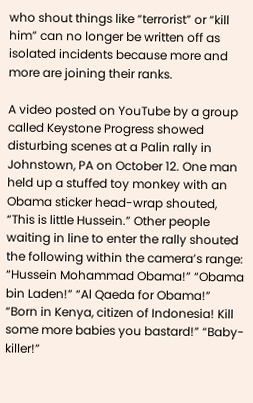who shout things like “terrorist” or “kill him” can no longer be written off as isolated incidents because more and more are joining their ranks.

A video posted on YouTube by a group called Keystone Progress showed disturbing scenes at a Palin rally in Johnstown, PA on October 12. One man held up a stuffed toy monkey with an Obama sticker head-wrap shouted, “This is little Hussein.” Other people waiting in line to enter the rally shouted the following within the camera’s range: “Hussein Mohammad Obama!” “Obama bin Laden!” “Al Qaeda for Obama!” “Born in Kenya, citizen of Indonesia! Kill some more babies you bastard!” “Baby-killer!”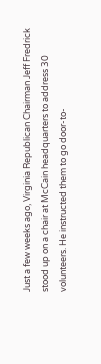Just a few weeks ago, Virginia Republican Chairman Jeff Fredrick stood up on a chair at McCain headquarters to address 30 volunteers. He instructed them to go door-to-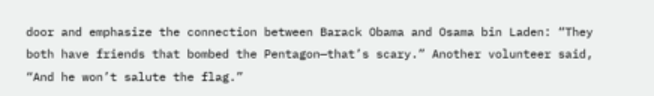door and emphasize the connection between Barack Obama and Osama bin Laden: “They both have friends that bombed the Pentagon—that’s scary.” Another volunteer said, “And he won’t salute the flag.”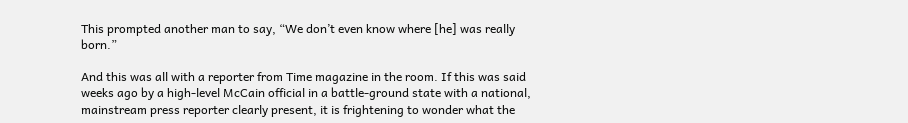This prompted another man to say, “We don’t even know where [he] was really born.”

And this was all with a reporter from Time magazine in the room. If this was said weeks ago by a high-level McCain official in a battle-ground state with a national, mainstream press reporter clearly present, it is frightening to wonder what the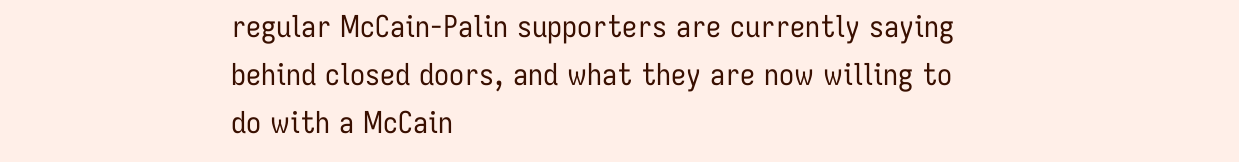regular McCain-Palin supporters are currently saying behind closed doors, and what they are now willing to do with a McCain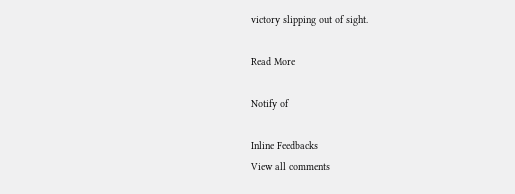victory slipping out of sight.

Read More

Notify of

Inline Feedbacks
View all comments